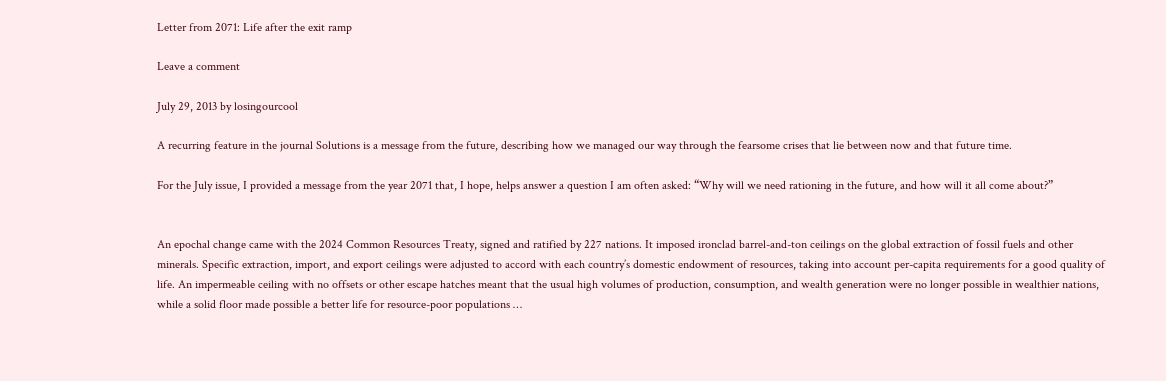Letter from 2071: Life after the exit ramp

Leave a comment

July 29, 2013 by losingourcool

A recurring feature in the journal Solutions is a message from the future, describing how we managed our way through the fearsome crises that lie between now and that future time.

For the July issue, I provided a message from the year 2071 that, I hope, helps answer a question I am often asked: “Why will we need rationing in the future, and how will it all come about?”


An epochal change came with the 2024 Common Resources Treaty, signed and ratified by 227 nations. It imposed ironclad barrel-and-ton ceilings on the global extraction of fossil fuels and other minerals. Specific extraction, import, and export ceilings were adjusted to accord with each country’s domestic endowment of resources, taking into account per-capita requirements for a good quality of life. An impermeable ceiling with no offsets or other escape hatches meant that the usual high volumes of production, consumption, and wealth generation were no longer possible in wealthier nations, while a solid floor made possible a better life for resource-poor populations …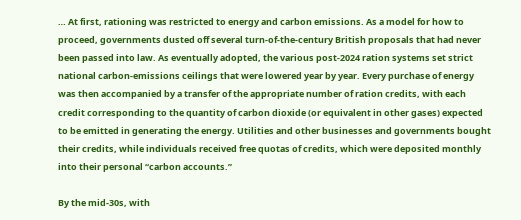… At first, rationing was restricted to energy and carbon emissions. As a model for how to proceed, governments dusted off several turn-of-the-century British proposals that had never been passed into law. As eventually adopted, the various post-2024 ration systems set strict national carbon-emissions ceilings that were lowered year by year. Every purchase of energy was then accompanied by a transfer of the appropriate number of ration credits, with each credit corresponding to the quantity of carbon dioxide (or equivalent in other gases) expected to be emitted in generating the energy. Utilities and other businesses and governments bought their credits, while individuals received free quotas of credits, which were deposited monthly into their personal “carbon accounts.”

By the mid-30s, with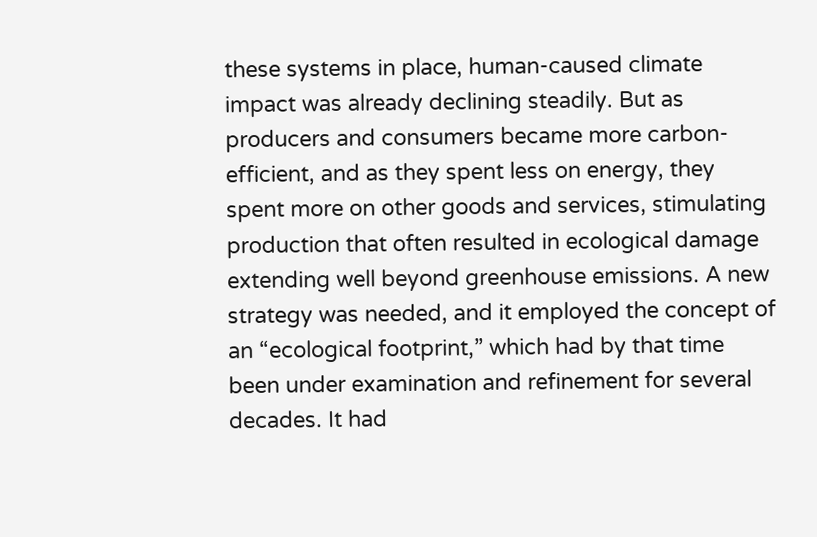these systems in place, human-caused climate impact was already declining steadily. But as producers and consumers became more carbon-efficient, and as they spent less on energy, they spent more on other goods and services, stimulating production that often resulted in ecological damage extending well beyond greenhouse emissions. A new strategy was needed, and it employed the concept of an “ecological footprint,” which had by that time been under examination and refinement for several decades. It had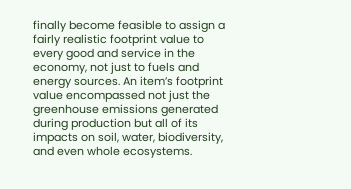finally become feasible to assign a fairly realistic footprint value to every good and service in the economy, not just to fuels and energy sources. An item’s footprint value encompassed not just the greenhouse emissions generated during production but all of its impacts on soil, water, biodiversity, and even whole ecosystems.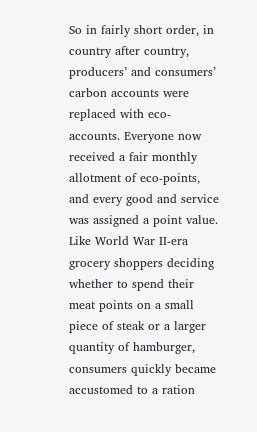So in fairly short order, in country after country, producers’ and consumers’ carbon accounts were replaced with eco-accounts. Everyone now received a fair monthly allotment of eco-points, and every good and service was assigned a point value. Like World War II-era grocery shoppers deciding whether to spend their meat points on a small piece of steak or a larger quantity of hamburger, consumers quickly became accustomed to a ration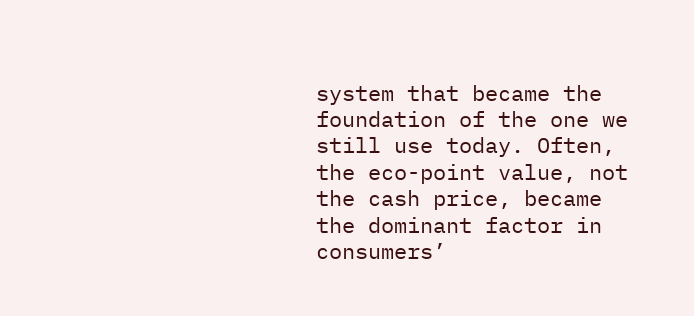system that became the foundation of the one we still use today. Often, the eco-point value, not the cash price, became the dominant factor in consumers’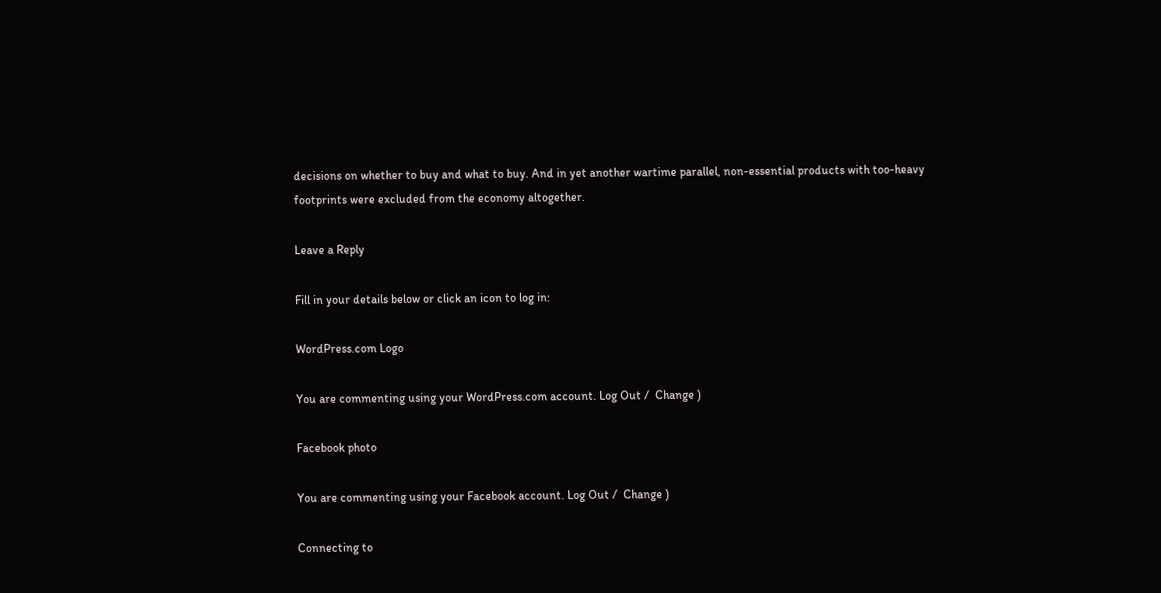decisions on whether to buy and what to buy. And in yet another wartime parallel, non-essential products with too-heavy footprints were excluded from the economy altogether.

Leave a Reply

Fill in your details below or click an icon to log in:

WordPress.com Logo

You are commenting using your WordPress.com account. Log Out /  Change )

Facebook photo

You are commenting using your Facebook account. Log Out /  Change )

Connecting to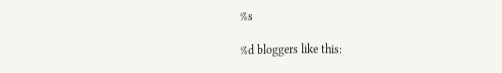%s

%d bloggers like this: